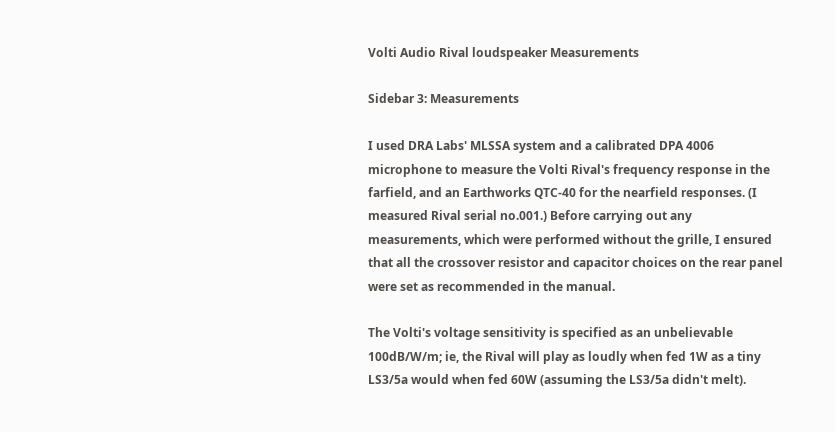Volti Audio Rival loudspeaker Measurements

Sidebar 3: Measurements

I used DRA Labs' MLSSA system and a calibrated DPA 4006 microphone to measure the Volti Rival's frequency response in the farfield, and an Earthworks QTC-40 for the nearfield responses. (I measured Rival serial no.001.) Before carrying out any measurements, which were performed without the grille, I ensured that all the crossover resistor and capacitor choices on the rear panel were set as recommended in the manual.

The Volti's voltage sensitivity is specified as an unbelievable 100dB/W/m; ie, the Rival will play as loudly when fed 1W as a tiny LS3/5a would when fed 60W (assuming the LS3/5a didn't melt).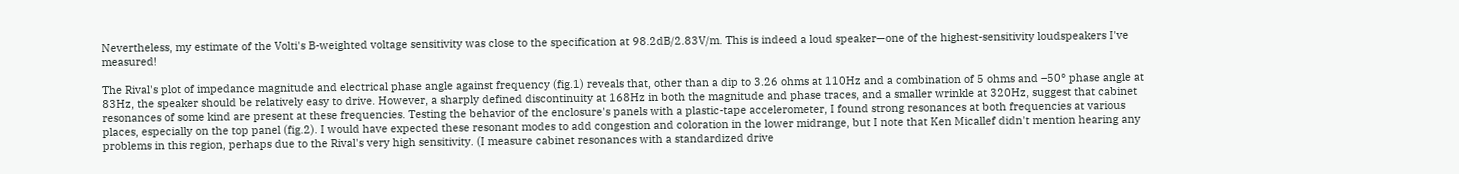Nevertheless, my estimate of the Volti's B-weighted voltage sensitivity was close to the specification at 98.2dB/2.83V/m. This is indeed a loud speaker—one of the highest-sensitivity loudspeakers I've measured!

The Rival's plot of impedance magnitude and electrical phase angle against frequency (fig.1) reveals that, other than a dip to 3.26 ohms at 110Hz and a combination of 5 ohms and –50° phase angle at 83Hz, the speaker should be relatively easy to drive. However, a sharply defined discontinuity at 168Hz in both the magnitude and phase traces, and a smaller wrinkle at 320Hz, suggest that cabinet resonances of some kind are present at these frequencies. Testing the behavior of the enclosure's panels with a plastic-tape accelerometer, I found strong resonances at both frequencies at various places, especially on the top panel (fig.2). I would have expected these resonant modes to add congestion and coloration in the lower midrange, but I note that Ken Micallef didn't mention hearing any problems in this region, perhaps due to the Rival's very high sensitivity. (I measure cabinet resonances with a standardized drive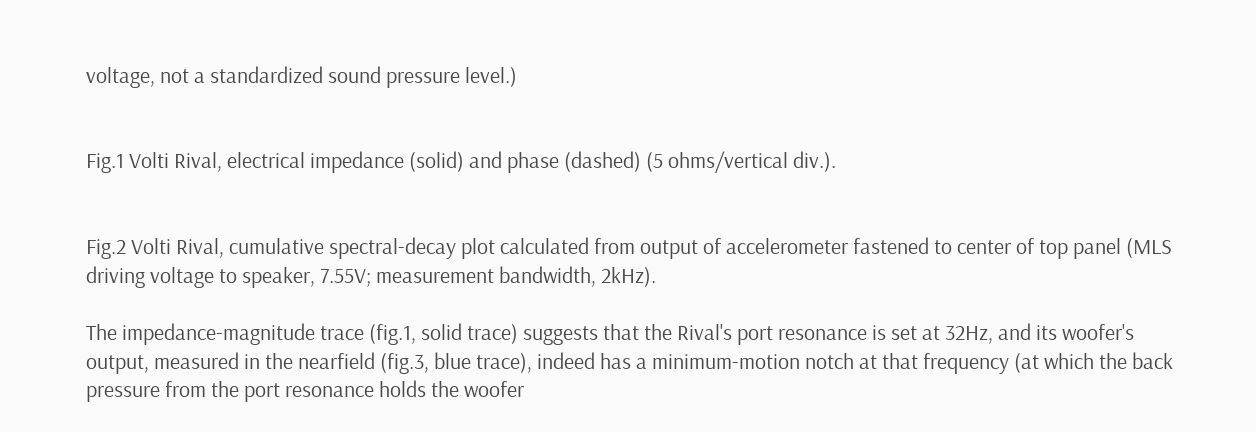voltage, not a standardized sound pressure level.)


Fig.1 Volti Rival, electrical impedance (solid) and phase (dashed) (5 ohms/vertical div.).


Fig.2 Volti Rival, cumulative spectral-decay plot calculated from output of accelerometer fastened to center of top panel (MLS driving voltage to speaker, 7.55V; measurement bandwidth, 2kHz).

The impedance-magnitude trace (fig.1, solid trace) suggests that the Rival's port resonance is set at 32Hz, and its woofer's output, measured in the nearfield (fig.3, blue trace), indeed has a minimum-motion notch at that frequency (at which the back pressure from the port resonance holds the woofer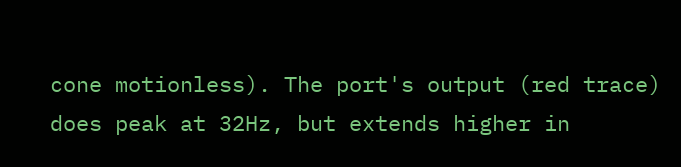cone motionless). The port's output (red trace) does peak at 32Hz, but extends higher in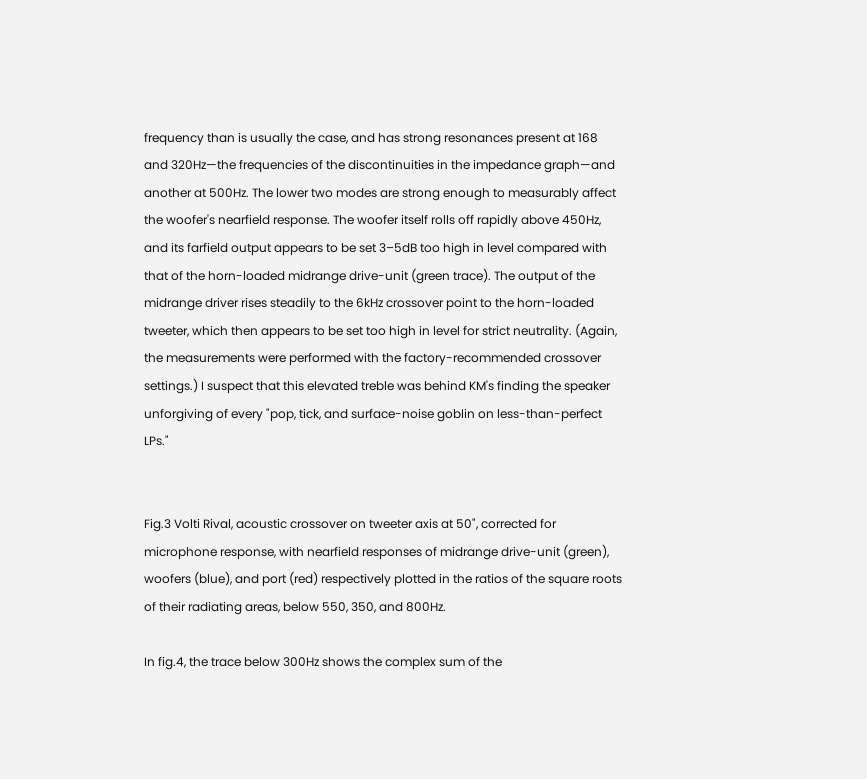frequency than is usually the case, and has strong resonances present at 168 and 320Hz—the frequencies of the discontinuities in the impedance graph—and another at 500Hz. The lower two modes are strong enough to measurably affect the woofer's nearfield response. The woofer itself rolls off rapidly above 450Hz, and its farfield output appears to be set 3–5dB too high in level compared with that of the horn-loaded midrange drive-unit (green trace). The output of the midrange driver rises steadily to the 6kHz crossover point to the horn-loaded tweeter, which then appears to be set too high in level for strict neutrality. (Again, the measurements were performed with the factory-recommended crossover settings.) I suspect that this elevated treble was behind KM's finding the speaker unforgiving of every "pop, tick, and surface-noise goblin on less-than-perfect LPs."


Fig.3 Volti Rival, acoustic crossover on tweeter axis at 50", corrected for microphone response, with nearfield responses of midrange drive-unit (green), woofers (blue), and port (red) respectively plotted in the ratios of the square roots of their radiating areas, below 550, 350, and 800Hz.

In fig.4, the trace below 300Hz shows the complex sum of the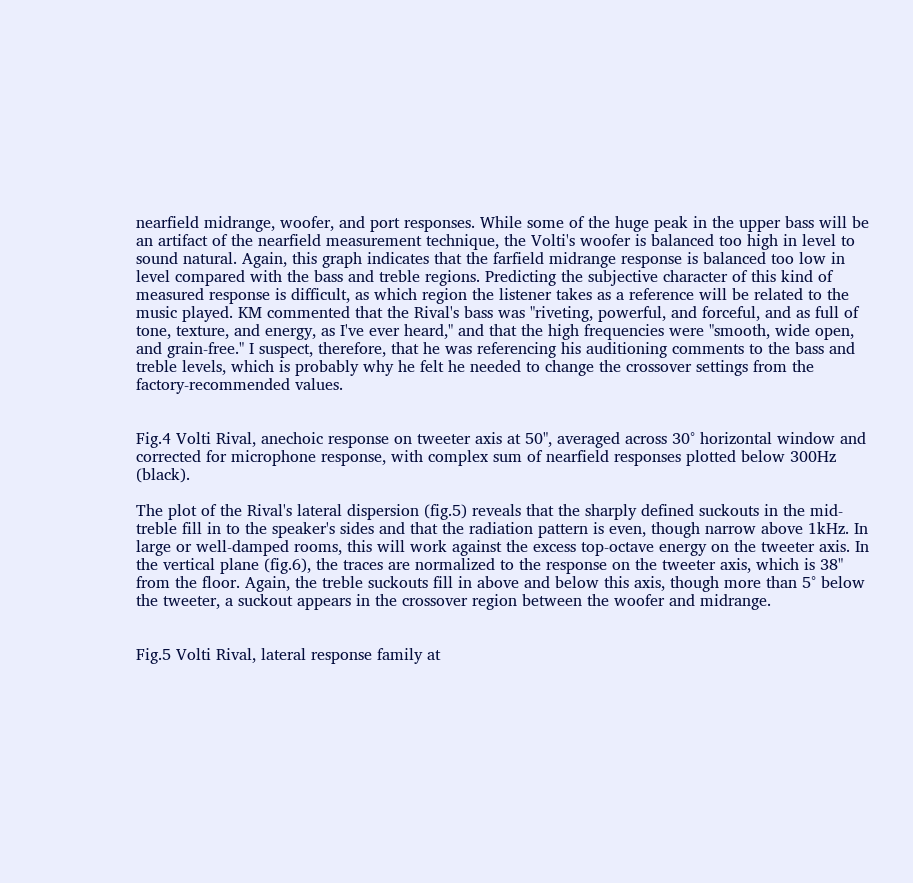nearfield midrange, woofer, and port responses. While some of the huge peak in the upper bass will be an artifact of the nearfield measurement technique, the Volti's woofer is balanced too high in level to sound natural. Again, this graph indicates that the farfield midrange response is balanced too low in level compared with the bass and treble regions. Predicting the subjective character of this kind of measured response is difficult, as which region the listener takes as a reference will be related to the music played. KM commented that the Rival's bass was "riveting, powerful, and forceful, and as full of tone, texture, and energy, as I've ever heard," and that the high frequencies were "smooth, wide open, and grain-free." I suspect, therefore, that he was referencing his auditioning comments to the bass and treble levels, which is probably why he felt he needed to change the crossover settings from the factory-recommended values.


Fig.4 Volti Rival, anechoic response on tweeter axis at 50", averaged across 30° horizontal window and corrected for microphone response, with complex sum of nearfield responses plotted below 300Hz (black).

The plot of the Rival's lateral dispersion (fig.5) reveals that the sharply defined suckouts in the mid-treble fill in to the speaker's sides and that the radiation pattern is even, though narrow above 1kHz. In large or well-damped rooms, this will work against the excess top-octave energy on the tweeter axis. In the vertical plane (fig.6), the traces are normalized to the response on the tweeter axis, which is 38" from the floor. Again, the treble suckouts fill in above and below this axis, though more than 5° below the tweeter, a suckout appears in the crossover region between the woofer and midrange.


Fig.5 Volti Rival, lateral response family at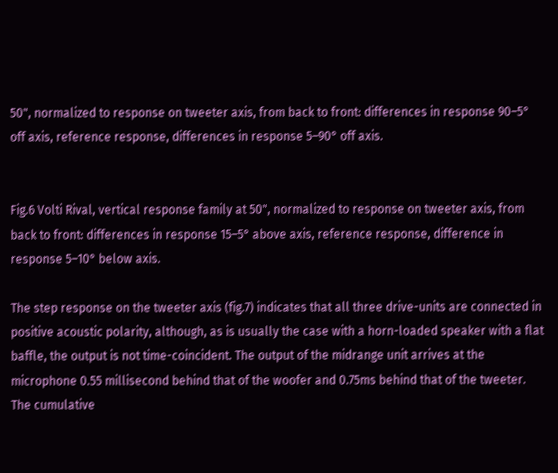50", normalized to response on tweeter axis, from back to front: differences in response 90–5° off axis, reference response, differences in response 5–90° off axis.


Fig.6 Volti Rival, vertical response family at 50", normalized to response on tweeter axis, from back to front: differences in response 15–5° above axis, reference response, difference in response 5–10° below axis.

The step response on the tweeter axis (fig.7) indicates that all three drive-units are connected in positive acoustic polarity, although, as is usually the case with a horn-loaded speaker with a flat baffle, the output is not time-coincident. The output of the midrange unit arrives at the microphone 0.55 millisecond behind that of the woofer and 0.75ms behind that of the tweeter. The cumulative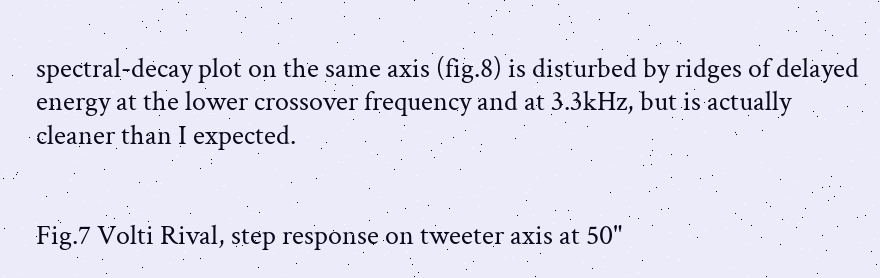spectral-decay plot on the same axis (fig.8) is disturbed by ridges of delayed energy at the lower crossover frequency and at 3.3kHz, but is actually cleaner than I expected.


Fig.7 Volti Rival, step response on tweeter axis at 50"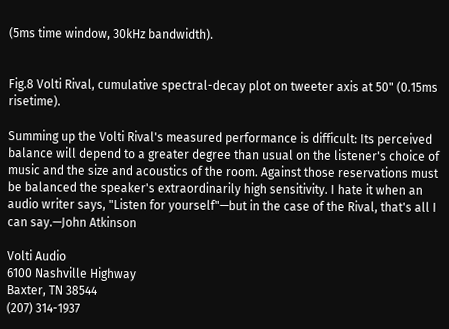(5ms time window, 30kHz bandwidth).


Fig.8 Volti Rival, cumulative spectral-decay plot on tweeter axis at 50" (0.15ms risetime).

Summing up the Volti Rival's measured performance is difficult: Its perceived balance will depend to a greater degree than usual on the listener's choice of music and the size and acoustics of the room. Against those reservations must be balanced the speaker's extraordinarily high sensitivity. I hate it when an audio writer says, "Listen for yourself"—but in the case of the Rival, that's all I can say.—John Atkinson

Volti Audio
6100 Nashville Highway
Baxter, TN 38544
(207) 314-1937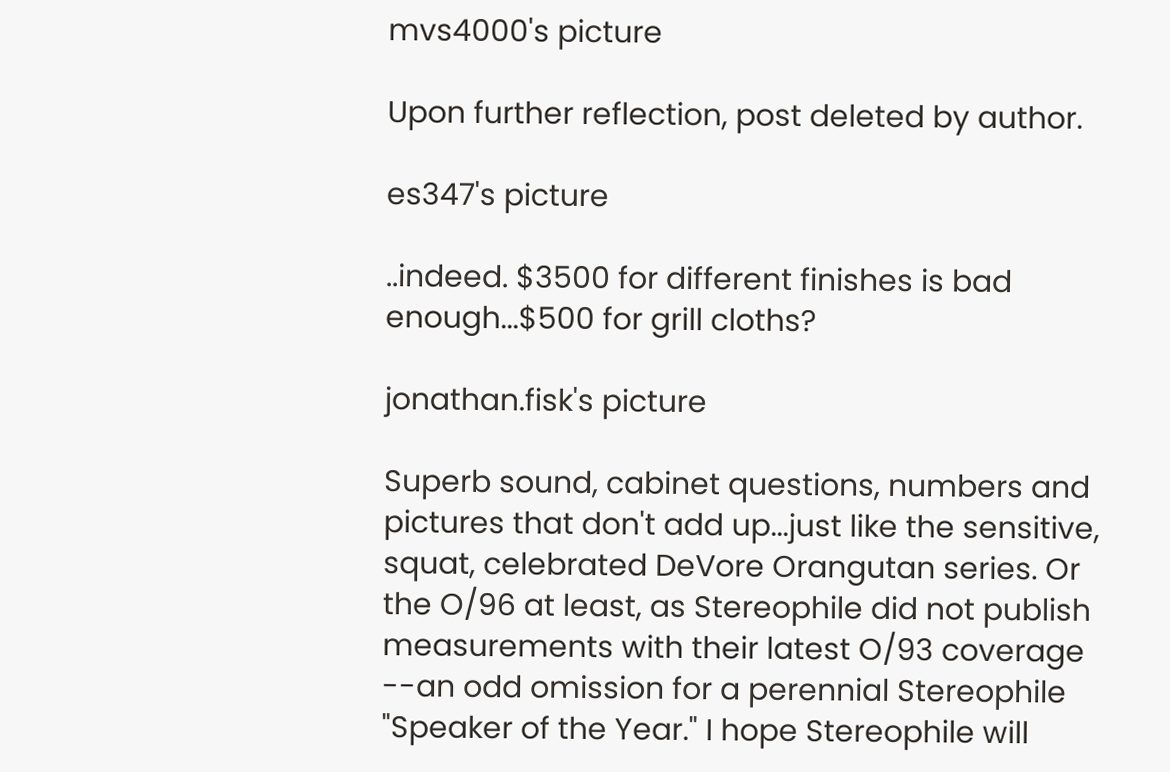mvs4000's picture

Upon further reflection, post deleted by author.

es347's picture

..indeed. $3500 for different finishes is bad enough...$500 for grill cloths?

jonathan.fisk's picture

Superb sound, cabinet questions, numbers and pictures that don't add up...just like the sensitive, squat, celebrated DeVore Orangutan series. Or the O/96 at least, as Stereophile did not publish measurements with their latest O/93 coverage --an odd omission for a perennial Stereophile "Speaker of the Year." I hope Stereophile will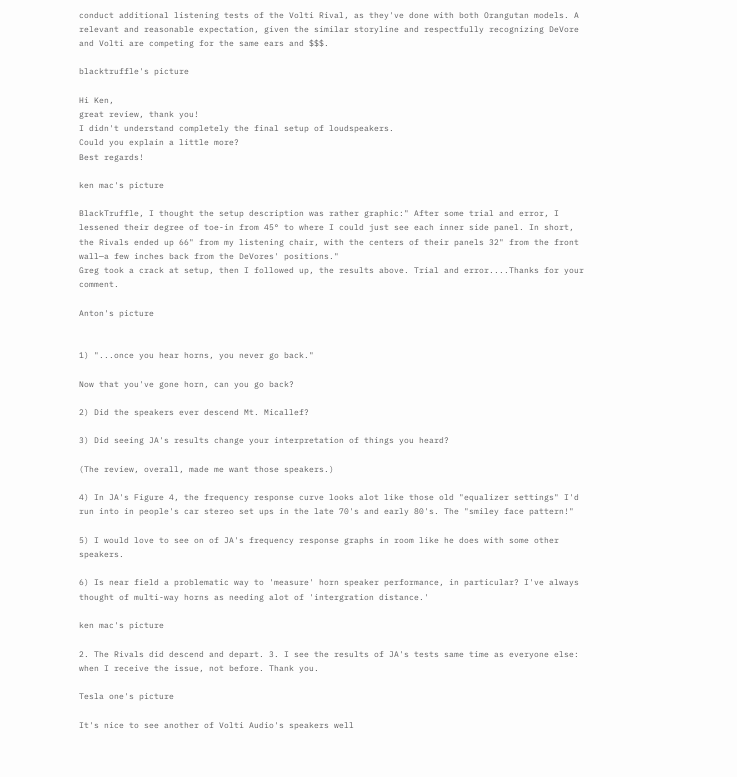conduct additional listening tests of the Volti Rival, as they've done with both Orangutan models. A relevant and reasonable expectation, given the similar storyline and respectfully recognizing DeVore and Volti are competing for the same ears and $$$.

blacktruffle's picture

Hi Ken,
great review, thank you!
I didn't understand completely the final setup of loudspeakers.
Could you explain a little more?
Best regards!

ken mac's picture

BlackTruffle, I thought the setup description was rather graphic:" After some trial and error, I lessened their degree of toe-in from 45° to where I could just see each inner side panel. In short, the Rivals ended up 66" from my listening chair, with the centers of their panels 32" from the front wall—a few inches back from the DeVores' positions."
Greg took a crack at setup, then I followed up, the results above. Trial and error....Thanks for your comment.

Anton's picture


1) "...once you hear horns, you never go back."

Now that you've gone horn, can you go back?

2) Did the speakers ever descend Mt. Micallef?

3) Did seeing JA's results change your interpretation of things you heard?

(The review, overall, made me want those speakers.)

4) In JA's Figure 4, the frequency response curve looks alot like those old "equalizer settings" I'd run into in people's car stereo set ups in the late 70's and early 80's. The "smiley face pattern!"

5) I would love to see on of JA's frequency response graphs in room like he does with some other speakers.

6) Is near field a problematic way to 'measure' horn speaker performance, in particular? I've always thought of multi-way horns as needing alot of 'intergration distance.'

ken mac's picture

2. The Rivals did descend and depart. 3. I see the results of JA's tests same time as everyone else: when I receive the issue, not before. Thank you.

Tesla one's picture

It's nice to see another of Volti Audio's speakers well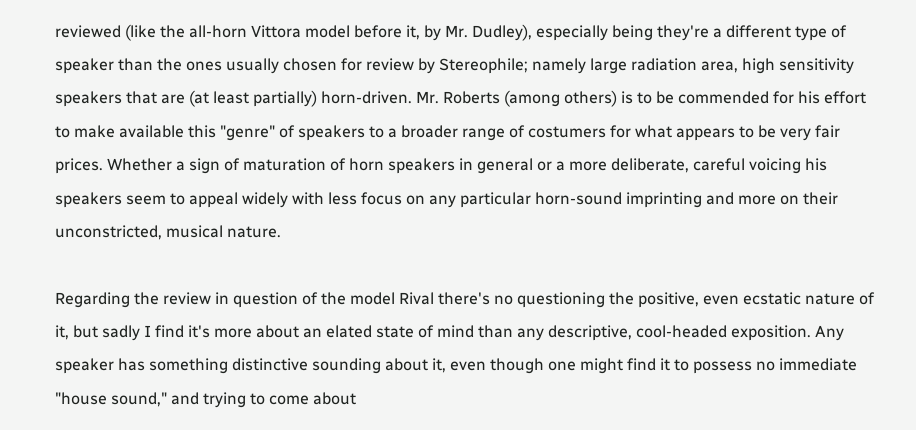reviewed (like the all-horn Vittora model before it, by Mr. Dudley), especially being they're a different type of speaker than the ones usually chosen for review by Stereophile; namely large radiation area, high sensitivity speakers that are (at least partially) horn-driven. Mr. Roberts (among others) is to be commended for his effort to make available this "genre" of speakers to a broader range of costumers for what appears to be very fair prices. Whether a sign of maturation of horn speakers in general or a more deliberate, careful voicing his speakers seem to appeal widely with less focus on any particular horn-sound imprinting and more on their unconstricted, musical nature.

Regarding the review in question of the model Rival there's no questioning the positive, even ecstatic nature of it, but sadly I find it's more about an elated state of mind than any descriptive, cool-headed exposition. Any speaker has something distinctive sounding about it, even though one might find it to possess no immediate "house sound," and trying to come about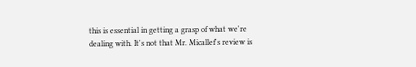this is essential in getting a grasp of what we're dealing with. It's not that Mr. Micallef's review is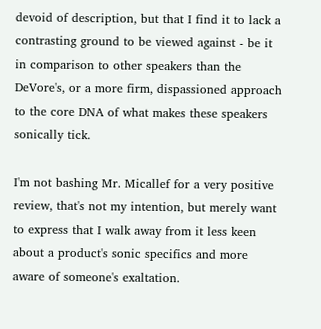devoid of description, but that I find it to lack a contrasting ground to be viewed against - be it in comparison to other speakers than the DeVore's, or a more firm, dispassioned approach to the core DNA of what makes these speakers sonically tick.

I'm not bashing Mr. Micallef for a very positive review, that's not my intention, but merely want to express that I walk away from it less keen about a product's sonic specifics and more aware of someone's exaltation.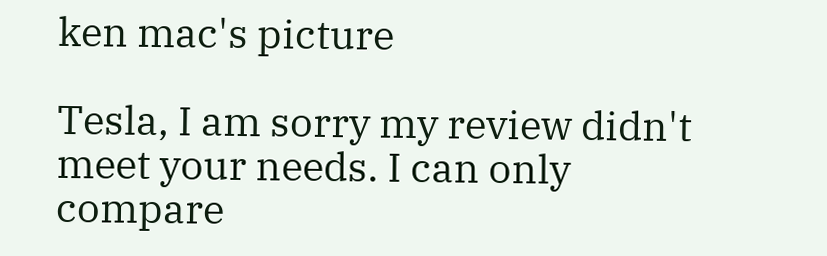ken mac's picture

Tesla, I am sorry my review didn't meet your needs. I can only compare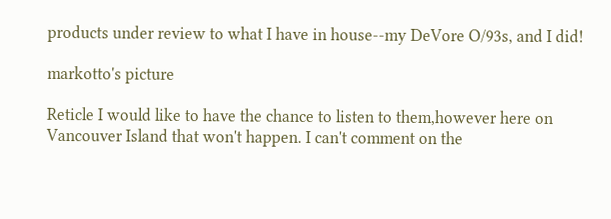products under review to what I have in house--my DeVore O/93s, and I did!

markotto's picture

Reticle I would like to have the chance to listen to them,however here on Vancouver Island that won't happen. I can't comment on the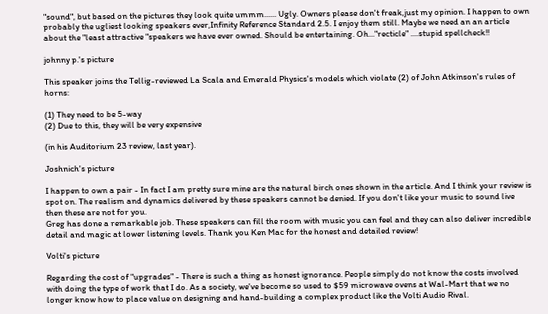"sound", but based on the pictures they look quite ummm...... Ugly. Owners please don't freak,just my opinion. I happen to own probably the ugliest looking speakers ever,Infinity Reference Standard 2.5. I enjoy them still. Maybe we need an an article about the "least attractive "speakers we have ever owned. Should be entertaining. Oh..."recticle" ....stupid spellcheck!!

johnny p.'s picture

This speaker joins the Tellig-reviewed La Scala and Emerald Physics's models which violate (2) of John Atkinson's rules of horns:

(1) They need to be 5-way
(2) Due to this, they will be very expensive

(in his Auditorium 23 review, last year).

Joshnich's picture

I happen to own a pair - In fact I am pretty sure mine are the natural birch ones shown in the article. And I think your review is spot on. The realism and dynamics delivered by these speakers cannot be denied. If you don't like your music to sound live then these are not for you.
Greg has done a remarkable job. These speakers can fill the room with music you can feel and they can also deliver incredible detail and magic at lower listening levels. Thank you Ken Mac for the honest and detailed review!

Volti's picture

Regarding the cost of "upgrades" - There is such a thing as honest ignorance. People simply do not know the costs involved with doing the type of work that I do. As a society, we've become so used to $59 microwave ovens at Wal-Mart that we no longer know how to place value on designing and hand-building a complex product like the Volti Audio Rival.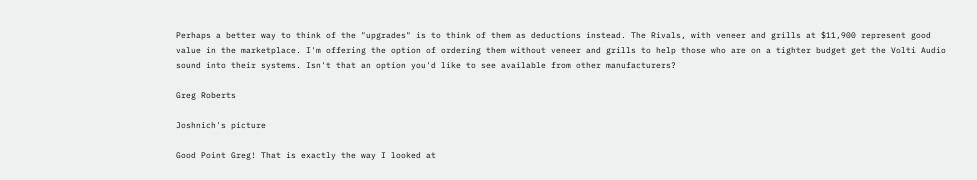Perhaps a better way to think of the "upgrades" is to think of them as deductions instead. The Rivals, with veneer and grills at $11,900 represent good value in the marketplace. I'm offering the option of ordering them without veneer and grills to help those who are on a tighter budget get the Volti Audio sound into their systems. Isn't that an option you'd like to see available from other manufacturers?

Greg Roberts

Joshnich's picture

Good Point Greg! That is exactly the way I looked at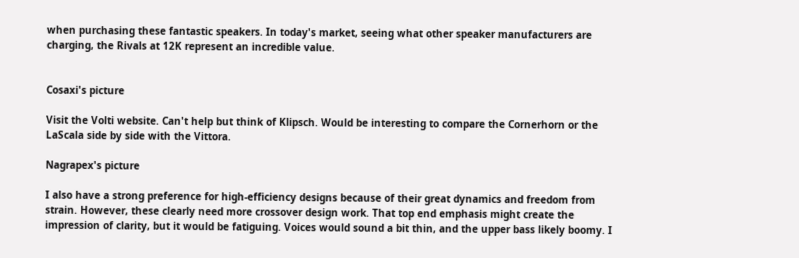when purchasing these fantastic speakers. In today's market, seeing what other speaker manufacturers are charging, the Rivals at 12K represent an incredible value.


Cosaxi's picture

Visit the Volti website. Can't help but think of Klipsch. Would be interesting to compare the Cornerhorn or the LaScala side by side with the Vittora.

Nagrapex's picture

I also have a strong preference for high-efficiency designs because of their great dynamics and freedom from strain. However, these clearly need more crossover design work. That top end emphasis might create the impression of clarity, but it would be fatiguing. Voices would sound a bit thin, and the upper bass likely boomy. I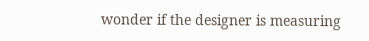wonder if the designer is measuring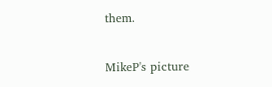them.

MikeP's picture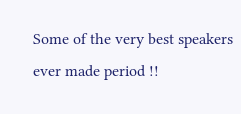Some of the very best speakers ever made period !!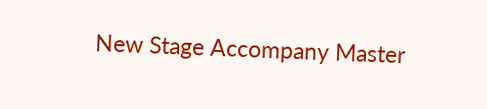New Stage Accompany Master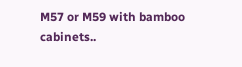M57 or M59 with bamboo cabinets..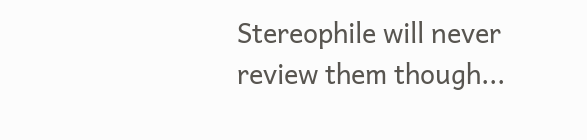Stereophile will never review them though...